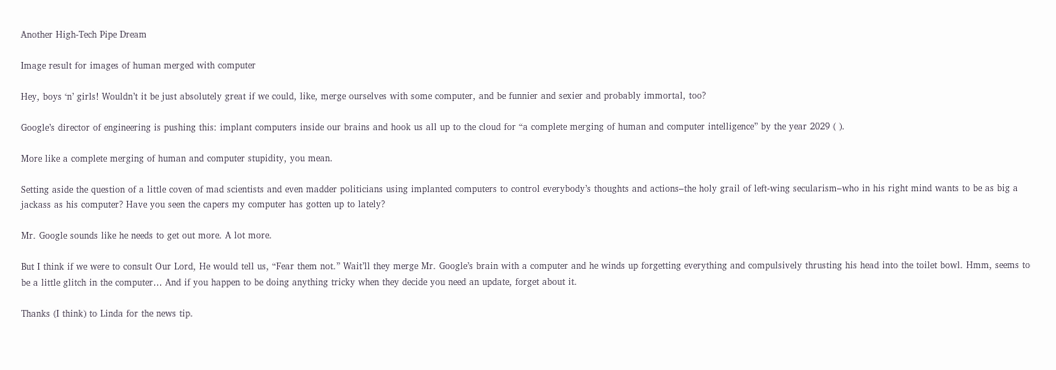Another High-Tech Pipe Dream

Image result for images of human merged with computer

Hey, boys ‘n’ girls! Wouldn’t it be just absolutely great if we could, like, merge ourselves with some computer, and be funnier and sexier and probably immortal, too?

Google’s director of engineering is pushing this: implant computers inside our brains and hook us all up to the cloud for “a complete merging of human and computer intelligence” by the year 2029 ( ).

More like a complete merging of human and computer stupidity, you mean.

Setting aside the question of a little coven of mad scientists and even madder politicians using implanted computers to control everybody’s thoughts and actions–the holy grail of left-wing secularism–who in his right mind wants to be as big a jackass as his computer? Have you seen the capers my computer has gotten up to lately?

Mr. Google sounds like he needs to get out more. A lot more.

But I think if we were to consult Our Lord, He would tell us, “Fear them not.” Wait’ll they merge Mr. Google’s brain with a computer and he winds up forgetting everything and compulsively thrusting his head into the toilet bowl. Hmm, seems to be a little glitch in the computer… And if you happen to be doing anything tricky when they decide you need an update, forget about it.

Thanks (I think) to Linda for the news tip.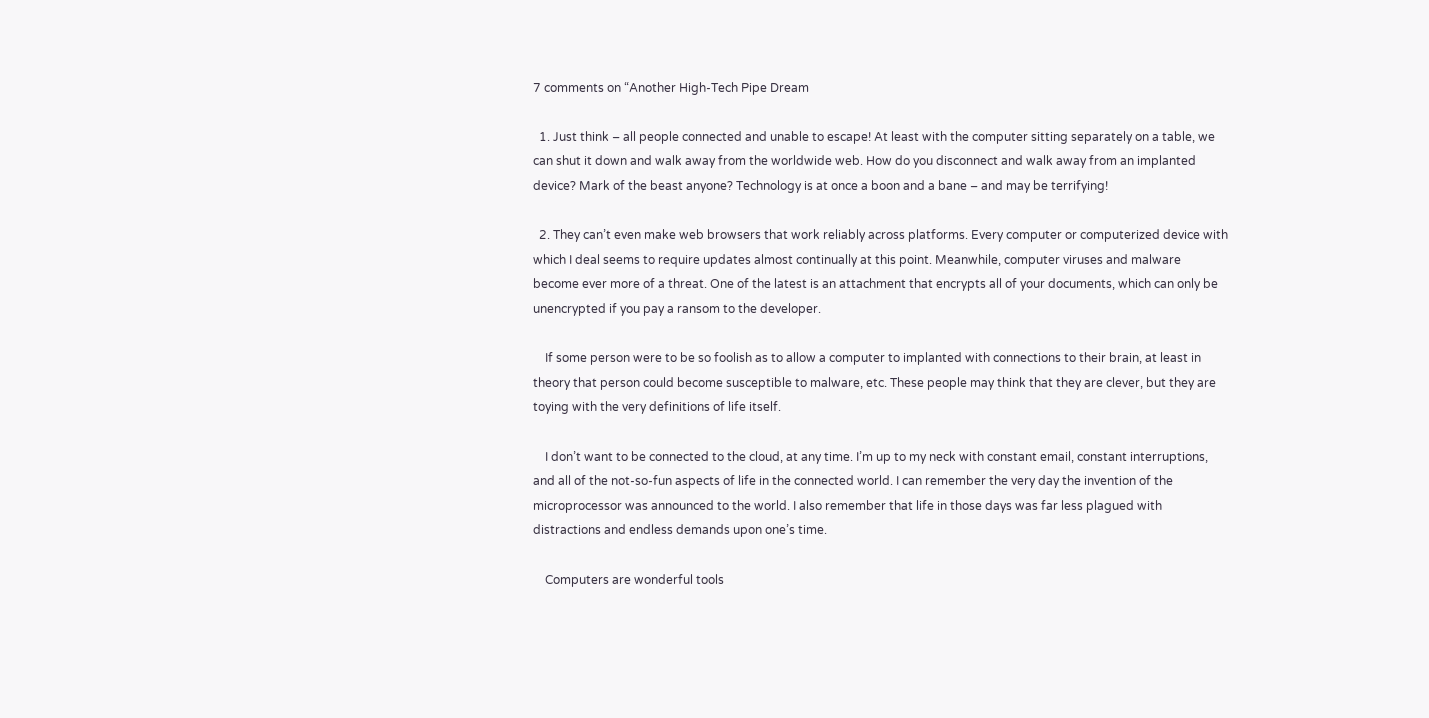7 comments on “Another High-Tech Pipe Dream

  1. Just think – all people connected and unable to escape! At least with the computer sitting separately on a table, we can shut it down and walk away from the worldwide web. How do you disconnect and walk away from an implanted device? Mark of the beast anyone? Technology is at once a boon and a bane – and may be terrifying!

  2. They can’t even make web browsers that work reliably across platforms. Every computer or computerized device with which I deal seems to require updates almost continually at this point. Meanwhile, computer viruses and malware become ever more of a threat. One of the latest is an attachment that encrypts all of your documents, which can only be unencrypted if you pay a ransom to the developer.

    If some person were to be so foolish as to allow a computer to implanted with connections to their brain, at least in theory that person could become susceptible to malware, etc. These people may think that they are clever, but they are toying with the very definitions of life itself.

    I don’t want to be connected to the cloud, at any time. I’m up to my neck with constant email, constant interruptions, and all of the not-so-fun aspects of life in the connected world. I can remember the very day the invention of the microprocessor was announced to the world. I also remember that life in those days was far less plagued with distractions and endless demands upon one’s time.

    Computers are wonderful tools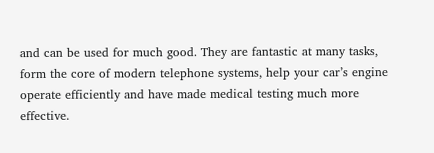and can be used for much good. They are fantastic at many tasks, form the core of modern telephone systems, help your car’s engine operate efficiently and have made medical testing much more effective.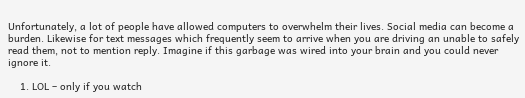Unfortunately, a lot of people have allowed computers to overwhelm their lives. Social media can become a burden. Likewise for text messages which frequently seem to arrive when you are driving an unable to safely read them, not to mention reply. Imagine if this garbage was wired into your brain and you could never ignore it.

    1. LOL – only if you watch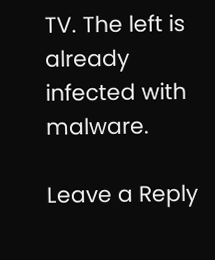TV. The left is already infected with malware.

Leave a Reply